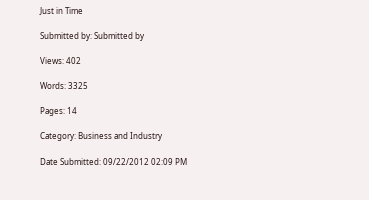Just in Time

Submitted by: Submitted by

Views: 402

Words: 3325

Pages: 14

Category: Business and Industry

Date Submitted: 09/22/2012 02:09 PM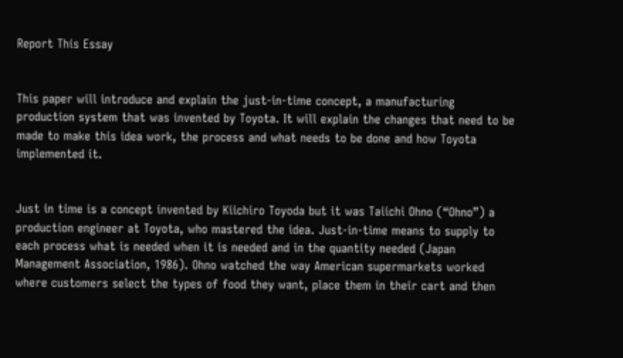Report This Essay


This paper will introduce and explain the just-in-time concept, a manufacturing production system that was invented by Toyota. It will explain the changes that need to be made to make this idea work, the process and what needs to be done and how Toyota implemented it.


Just in time is a concept invented by Kiichiro Toyoda but it was Taiichi Ohno (“Ohno”) a production engineer at Toyota, who mastered the idea. Just-in-time means to supply to each process what is needed when it is needed and in the quantity needed (Japan Management Association, 1986). Ohno watched the way American supermarkets worked where customers select the types of food they want, place them in their cart and then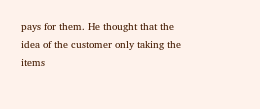pays for them. He thought that the idea of the customer only taking the items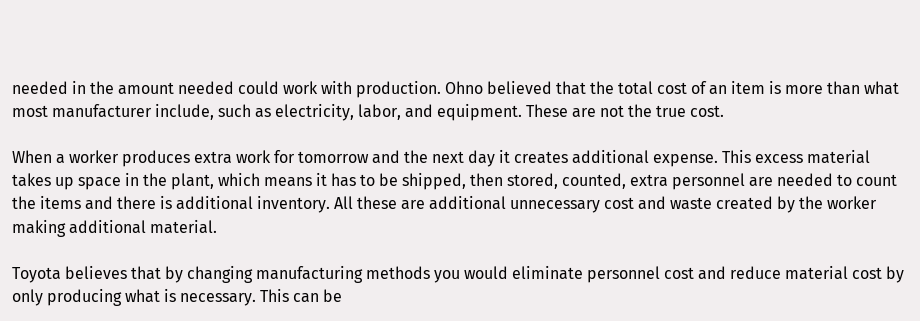needed in the amount needed could work with production. Ohno believed that the total cost of an item is more than what most manufacturer include, such as electricity, labor, and equipment. These are not the true cost.

When a worker produces extra work for tomorrow and the next day it creates additional expense. This excess material takes up space in the plant, which means it has to be shipped, then stored, counted, extra personnel are needed to count the items and there is additional inventory. All these are additional unnecessary cost and waste created by the worker making additional material.

Toyota believes that by changing manufacturing methods you would eliminate personnel cost and reduce material cost by only producing what is necessary. This can be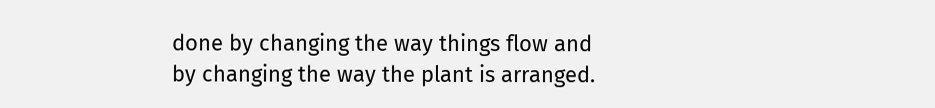done by changing the way things flow and by changing the way the plant is arranged.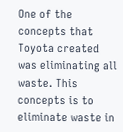One of the concepts that Toyota created was eliminating all waste. This concepts is to eliminate waste in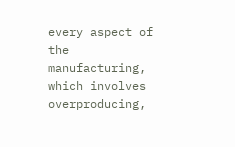every aspect of the manufacturing, which involves overproducing,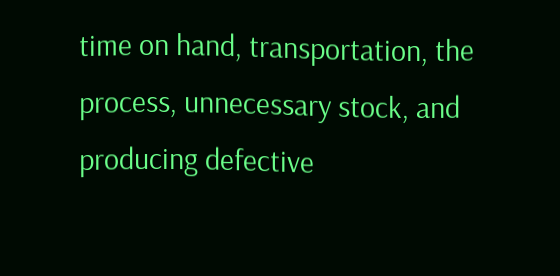time on hand, transportation, the process, unnecessary stock, and producing defective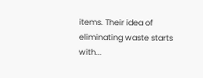items. Their idea of eliminating waste starts with...